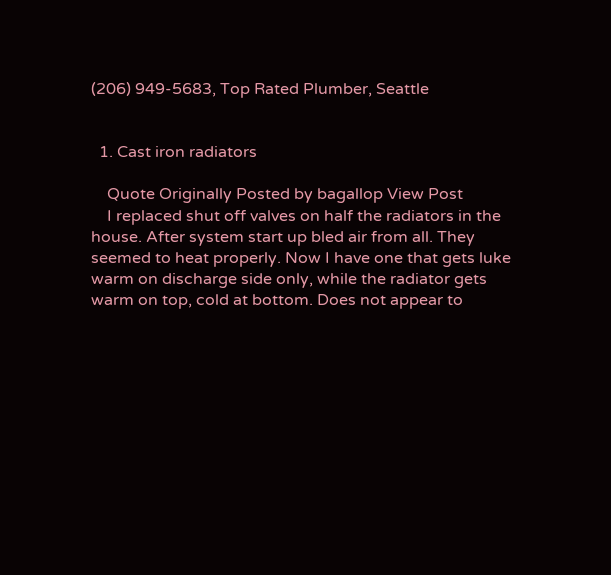(206) 949-5683, Top Rated Plumber, Seattle


  1. Cast iron radiators

    Quote Originally Posted by bagallop View Post
    I replaced shut off valves on half the radiators in the house. After system start up bled air from all. They seemed to heat properly. Now I have one that gets luke warm on discharge side only, while the radiator gets warm on top, cold at bottom. Does not appear to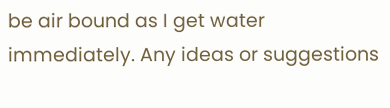be air bound as I get water immediately. Any ideas or suggestions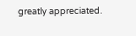greatly appreciated.